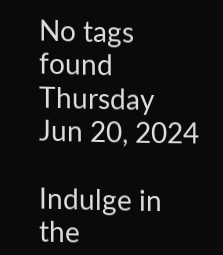No tags found
Thursday Jun 20, 2024

Indulge in the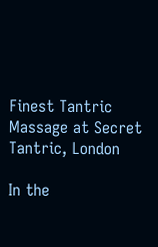Finest Tantric Massage at Secret Tantric, London

In the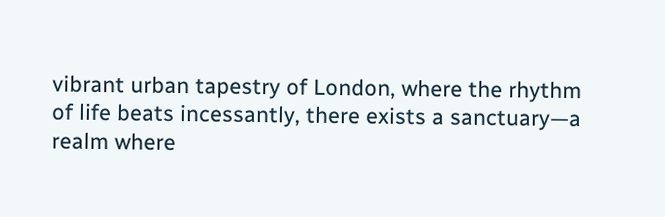vibrant urban tapestry of London, where the rhythm of life beats incessantly, there exists a sanctuary—a realm where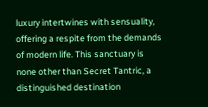luxury intertwines with sensuality, offering a respite from the demands of modern life. This sanctuary is none other than Secret Tantric, a distinguished destination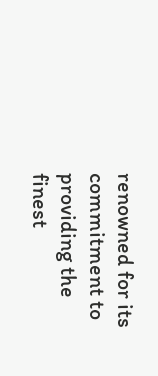renowned for its commitment to providing the finest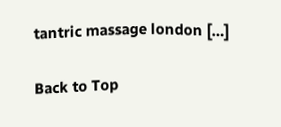tantric massage london […]

Back to Top